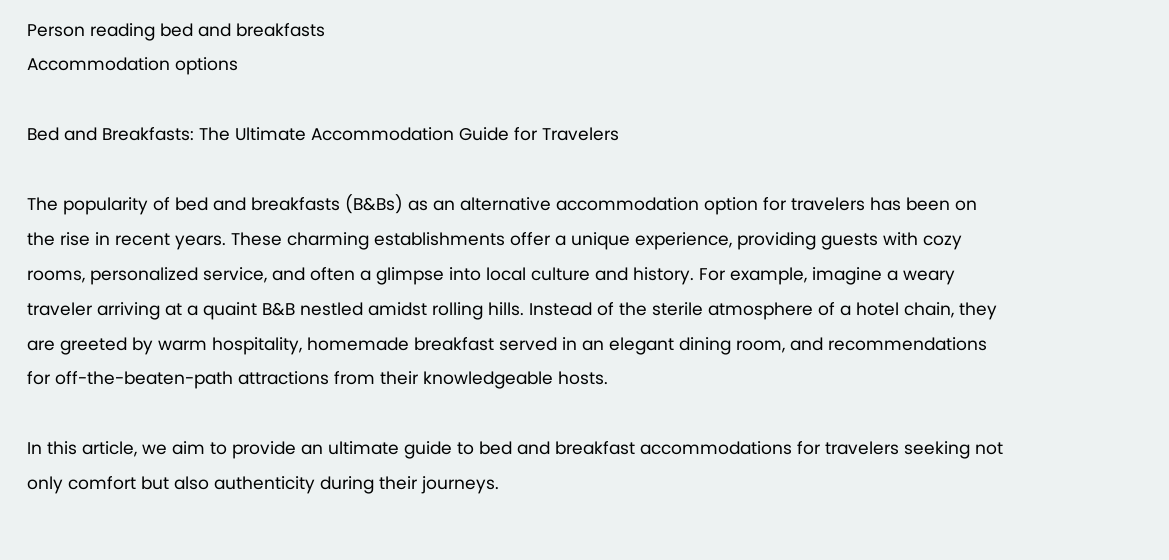Person reading bed and breakfasts
Accommodation options

Bed and Breakfasts: The Ultimate Accommodation Guide for Travelers

The popularity of bed and breakfasts (B&Bs) as an alternative accommodation option for travelers has been on the rise in recent years. These charming establishments offer a unique experience, providing guests with cozy rooms, personalized service, and often a glimpse into local culture and history. For example, imagine a weary traveler arriving at a quaint B&B nestled amidst rolling hills. Instead of the sterile atmosphere of a hotel chain, they are greeted by warm hospitality, homemade breakfast served in an elegant dining room, and recommendations for off-the-beaten-path attractions from their knowledgeable hosts.

In this article, we aim to provide an ultimate guide to bed and breakfast accommodations for travelers seeking not only comfort but also authenticity during their journeys.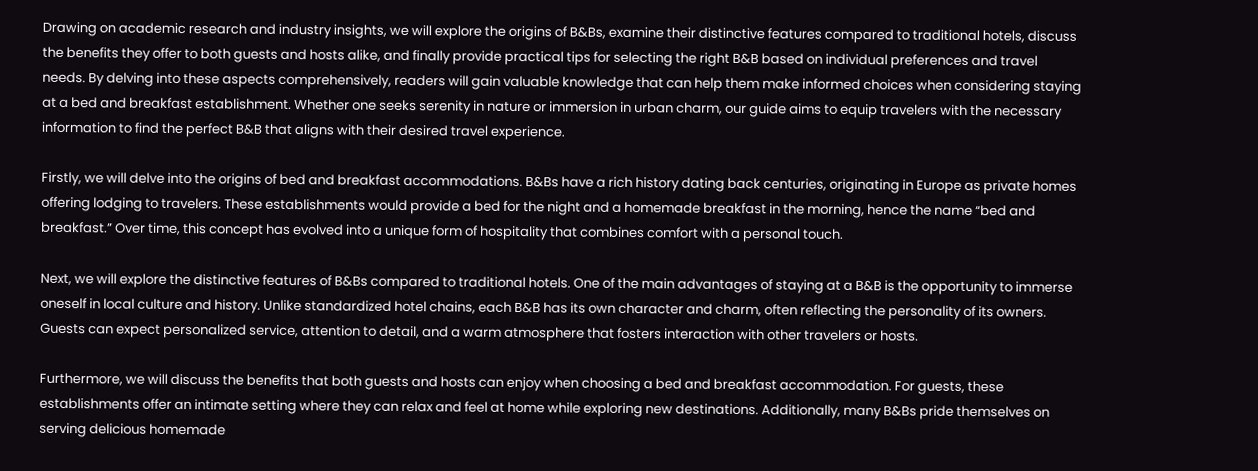Drawing on academic research and industry insights, we will explore the origins of B&Bs, examine their distinctive features compared to traditional hotels, discuss the benefits they offer to both guests and hosts alike, and finally provide practical tips for selecting the right B&B based on individual preferences and travel needs. By delving into these aspects comprehensively, readers will gain valuable knowledge that can help them make informed choices when considering staying at a bed and breakfast establishment. Whether one seeks serenity in nature or immersion in urban charm, our guide aims to equip travelers with the necessary information to find the perfect B&B that aligns with their desired travel experience.

Firstly, we will delve into the origins of bed and breakfast accommodations. B&Bs have a rich history dating back centuries, originating in Europe as private homes offering lodging to travelers. These establishments would provide a bed for the night and a homemade breakfast in the morning, hence the name “bed and breakfast.” Over time, this concept has evolved into a unique form of hospitality that combines comfort with a personal touch.

Next, we will explore the distinctive features of B&Bs compared to traditional hotels. One of the main advantages of staying at a B&B is the opportunity to immerse oneself in local culture and history. Unlike standardized hotel chains, each B&B has its own character and charm, often reflecting the personality of its owners. Guests can expect personalized service, attention to detail, and a warm atmosphere that fosters interaction with other travelers or hosts.

Furthermore, we will discuss the benefits that both guests and hosts can enjoy when choosing a bed and breakfast accommodation. For guests, these establishments offer an intimate setting where they can relax and feel at home while exploring new destinations. Additionally, many B&Bs pride themselves on serving delicious homemade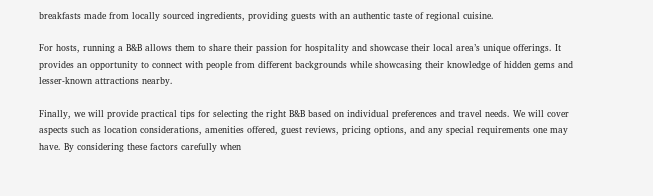breakfasts made from locally sourced ingredients, providing guests with an authentic taste of regional cuisine.

For hosts, running a B&B allows them to share their passion for hospitality and showcase their local area’s unique offerings. It provides an opportunity to connect with people from different backgrounds while showcasing their knowledge of hidden gems and lesser-known attractions nearby.

Finally, we will provide practical tips for selecting the right B&B based on individual preferences and travel needs. We will cover aspects such as location considerations, amenities offered, guest reviews, pricing options, and any special requirements one may have. By considering these factors carefully when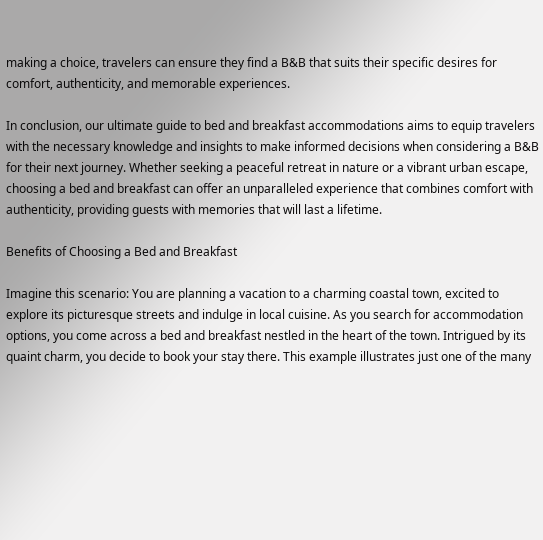making a choice, travelers can ensure they find a B&B that suits their specific desires for comfort, authenticity, and memorable experiences.

In conclusion, our ultimate guide to bed and breakfast accommodations aims to equip travelers with the necessary knowledge and insights to make informed decisions when considering a B&B for their next journey. Whether seeking a peaceful retreat in nature or a vibrant urban escape, choosing a bed and breakfast can offer an unparalleled experience that combines comfort with authenticity, providing guests with memories that will last a lifetime.

Benefits of Choosing a Bed and Breakfast

Imagine this scenario: You are planning a vacation to a charming coastal town, excited to explore its picturesque streets and indulge in local cuisine. As you search for accommodation options, you come across a bed and breakfast nestled in the heart of the town. Intrigued by its quaint charm, you decide to book your stay there. This example illustrates just one of the many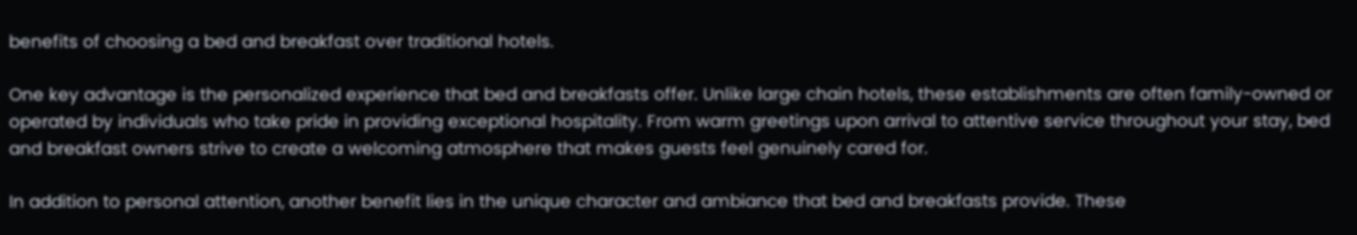benefits of choosing a bed and breakfast over traditional hotels.

One key advantage is the personalized experience that bed and breakfasts offer. Unlike large chain hotels, these establishments are often family-owned or operated by individuals who take pride in providing exceptional hospitality. From warm greetings upon arrival to attentive service throughout your stay, bed and breakfast owners strive to create a welcoming atmosphere that makes guests feel genuinely cared for.

In addition to personal attention, another benefit lies in the unique character and ambiance that bed and breakfasts provide. These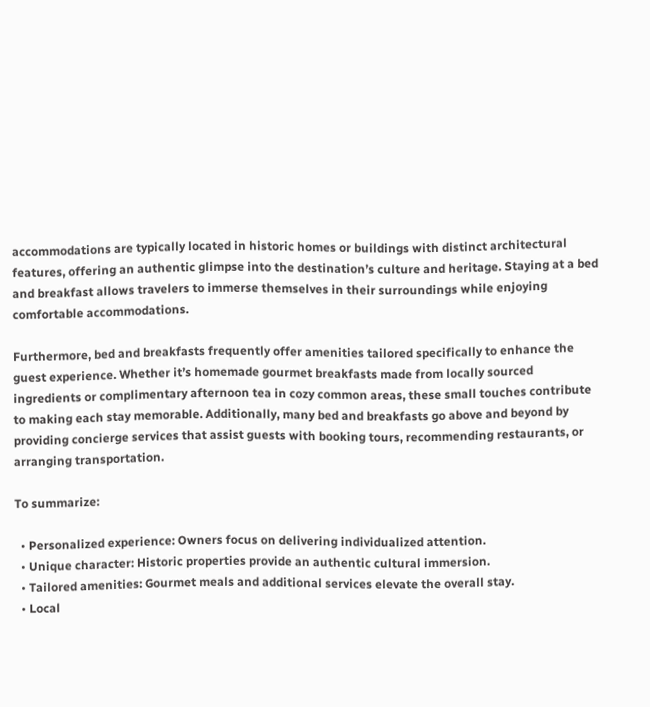accommodations are typically located in historic homes or buildings with distinct architectural features, offering an authentic glimpse into the destination’s culture and heritage. Staying at a bed and breakfast allows travelers to immerse themselves in their surroundings while enjoying comfortable accommodations.

Furthermore, bed and breakfasts frequently offer amenities tailored specifically to enhance the guest experience. Whether it’s homemade gourmet breakfasts made from locally sourced ingredients or complimentary afternoon tea in cozy common areas, these small touches contribute to making each stay memorable. Additionally, many bed and breakfasts go above and beyond by providing concierge services that assist guests with booking tours, recommending restaurants, or arranging transportation.

To summarize:

  • Personalized experience: Owners focus on delivering individualized attention.
  • Unique character: Historic properties provide an authentic cultural immersion.
  • Tailored amenities: Gourmet meals and additional services elevate the overall stay.
  • Local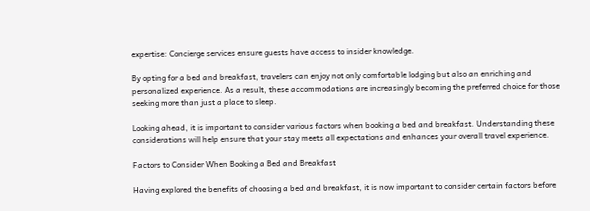expertise: Concierge services ensure guests have access to insider knowledge.

By opting for a bed and breakfast, travelers can enjoy not only comfortable lodging but also an enriching and personalized experience. As a result, these accommodations are increasingly becoming the preferred choice for those seeking more than just a place to sleep.

Looking ahead, it is important to consider various factors when booking a bed and breakfast. Understanding these considerations will help ensure that your stay meets all expectations and enhances your overall travel experience.

Factors to Consider When Booking a Bed and Breakfast

Having explored the benefits of choosing a bed and breakfast, it is now important to consider certain factors before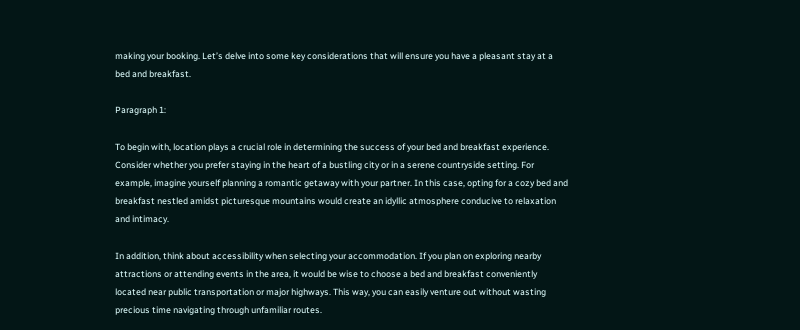making your booking. Let’s delve into some key considerations that will ensure you have a pleasant stay at a bed and breakfast.

Paragraph 1:

To begin with, location plays a crucial role in determining the success of your bed and breakfast experience. Consider whether you prefer staying in the heart of a bustling city or in a serene countryside setting. For example, imagine yourself planning a romantic getaway with your partner. In this case, opting for a cozy bed and breakfast nestled amidst picturesque mountains would create an idyllic atmosphere conducive to relaxation and intimacy.

In addition, think about accessibility when selecting your accommodation. If you plan on exploring nearby attractions or attending events in the area, it would be wise to choose a bed and breakfast conveniently located near public transportation or major highways. This way, you can easily venture out without wasting precious time navigating through unfamiliar routes.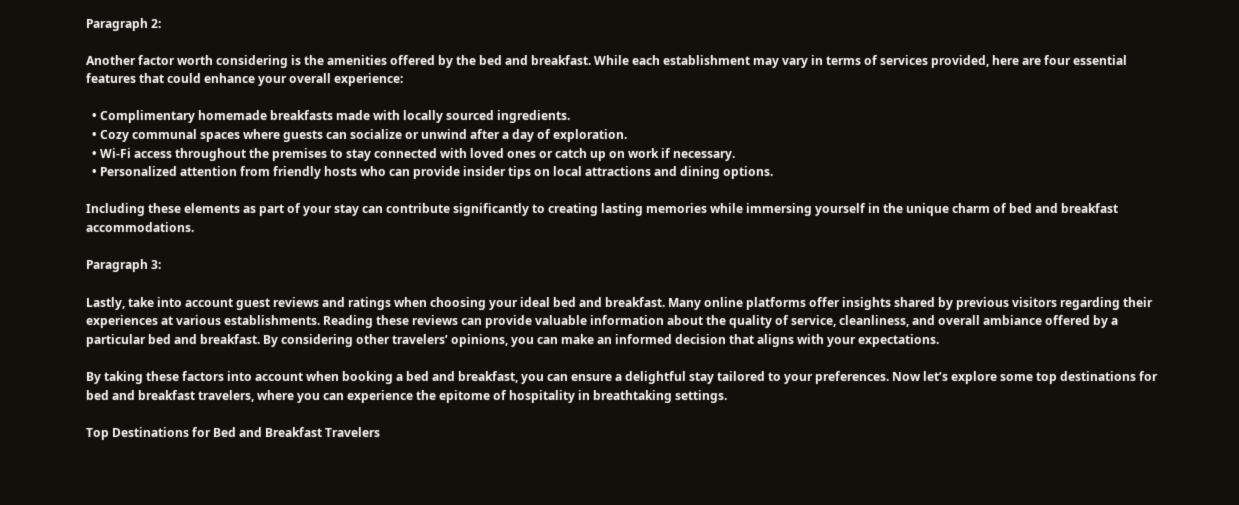Paragraph 2:

Another factor worth considering is the amenities offered by the bed and breakfast. While each establishment may vary in terms of services provided, here are four essential features that could enhance your overall experience:

  • Complimentary homemade breakfasts made with locally sourced ingredients.
  • Cozy communal spaces where guests can socialize or unwind after a day of exploration.
  • Wi-Fi access throughout the premises to stay connected with loved ones or catch up on work if necessary.
  • Personalized attention from friendly hosts who can provide insider tips on local attractions and dining options.

Including these elements as part of your stay can contribute significantly to creating lasting memories while immersing yourself in the unique charm of bed and breakfast accommodations.

Paragraph 3:

Lastly, take into account guest reviews and ratings when choosing your ideal bed and breakfast. Many online platforms offer insights shared by previous visitors regarding their experiences at various establishments. Reading these reviews can provide valuable information about the quality of service, cleanliness, and overall ambiance offered by a particular bed and breakfast. By considering other travelers’ opinions, you can make an informed decision that aligns with your expectations.

By taking these factors into account when booking a bed and breakfast, you can ensure a delightful stay tailored to your preferences. Now let’s explore some top destinations for bed and breakfast travelers, where you can experience the epitome of hospitality in breathtaking settings.

Top Destinations for Bed and Breakfast Travelers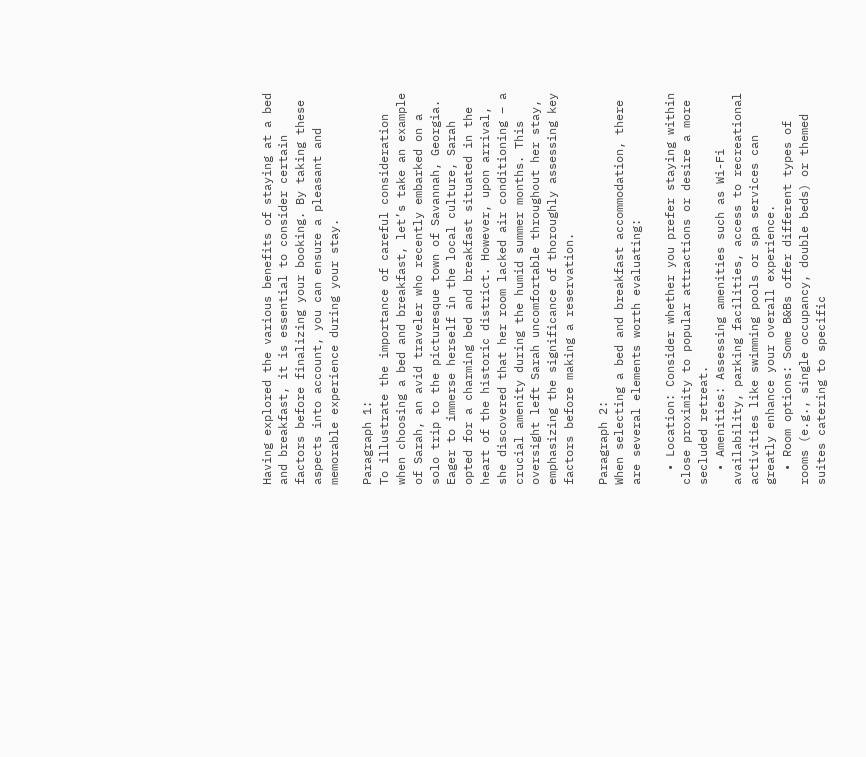Having explored the various benefits of staying at a bed and breakfast, it is essential to consider certain factors before finalizing your booking. By taking these aspects into account, you can ensure a pleasant and memorable experience during your stay.

Paragraph 1:
To illustrate the importance of careful consideration when choosing a bed and breakfast, let’s take an example of Sarah, an avid traveler who recently embarked on a solo trip to the picturesque town of Savannah, Georgia. Eager to immerse herself in the local culture, Sarah opted for a charming bed and breakfast situated in the heart of the historic district. However, upon arrival, she discovered that her room lacked air conditioning – a crucial amenity during the humid summer months. This oversight left Sarah uncomfortable throughout her stay, emphasizing the significance of thoroughly assessing key factors before making a reservation.

Paragraph 2:
When selecting a bed and breakfast accommodation, there are several elements worth evaluating:

  • Location: Consider whether you prefer staying within close proximity to popular attractions or desire a more secluded retreat.
  • Amenities: Assessing amenities such as Wi-Fi availability, parking facilities, access to recreational activities like swimming pools or spa services can greatly enhance your overall experience.
  • Room options: Some B&Bs offer different types of rooms (e.g., single occupancy, double beds) or themed suites catering to specific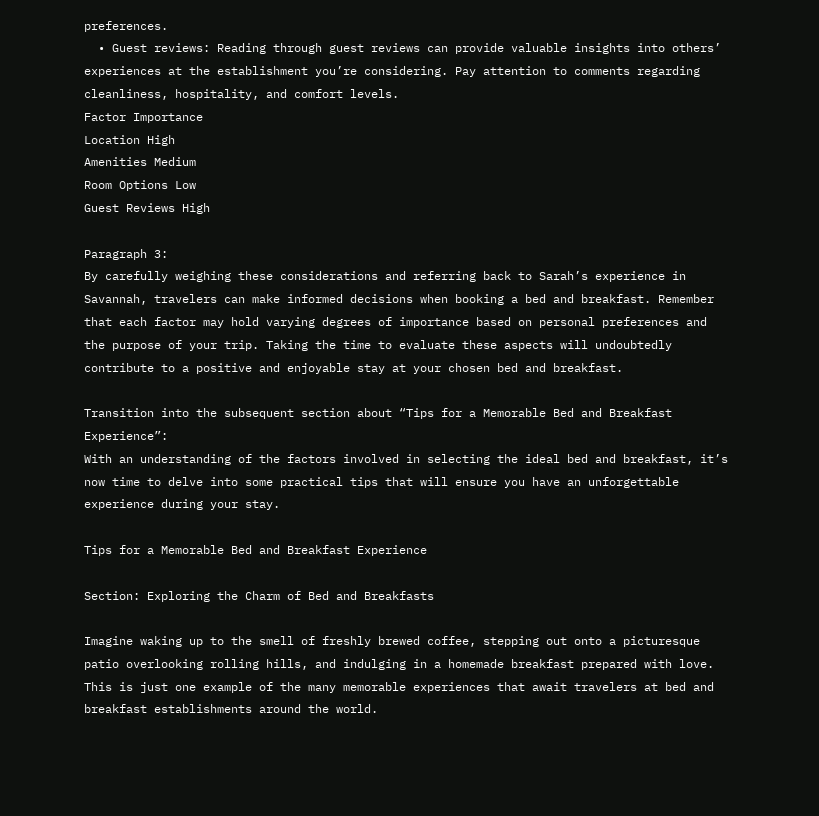preferences.
  • Guest reviews: Reading through guest reviews can provide valuable insights into others’ experiences at the establishment you’re considering. Pay attention to comments regarding cleanliness, hospitality, and comfort levels.
Factor Importance
Location High
Amenities Medium
Room Options Low
Guest Reviews High

Paragraph 3:
By carefully weighing these considerations and referring back to Sarah’s experience in Savannah, travelers can make informed decisions when booking a bed and breakfast. Remember that each factor may hold varying degrees of importance based on personal preferences and the purpose of your trip. Taking the time to evaluate these aspects will undoubtedly contribute to a positive and enjoyable stay at your chosen bed and breakfast.

Transition into the subsequent section about “Tips for a Memorable Bed and Breakfast Experience”:
With an understanding of the factors involved in selecting the ideal bed and breakfast, it’s now time to delve into some practical tips that will ensure you have an unforgettable experience during your stay.

Tips for a Memorable Bed and Breakfast Experience

Section: Exploring the Charm of Bed and Breakfasts

Imagine waking up to the smell of freshly brewed coffee, stepping out onto a picturesque patio overlooking rolling hills, and indulging in a homemade breakfast prepared with love. This is just one example of the many memorable experiences that await travelers at bed and breakfast establishments around the world.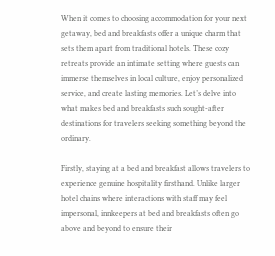When it comes to choosing accommodation for your next getaway, bed and breakfasts offer a unique charm that sets them apart from traditional hotels. These cozy retreats provide an intimate setting where guests can immerse themselves in local culture, enjoy personalized service, and create lasting memories. Let’s delve into what makes bed and breakfasts such sought-after destinations for travelers seeking something beyond the ordinary.

Firstly, staying at a bed and breakfast allows travelers to experience genuine hospitality firsthand. Unlike larger hotel chains where interactions with staff may feel impersonal, innkeepers at bed and breakfasts often go above and beyond to ensure their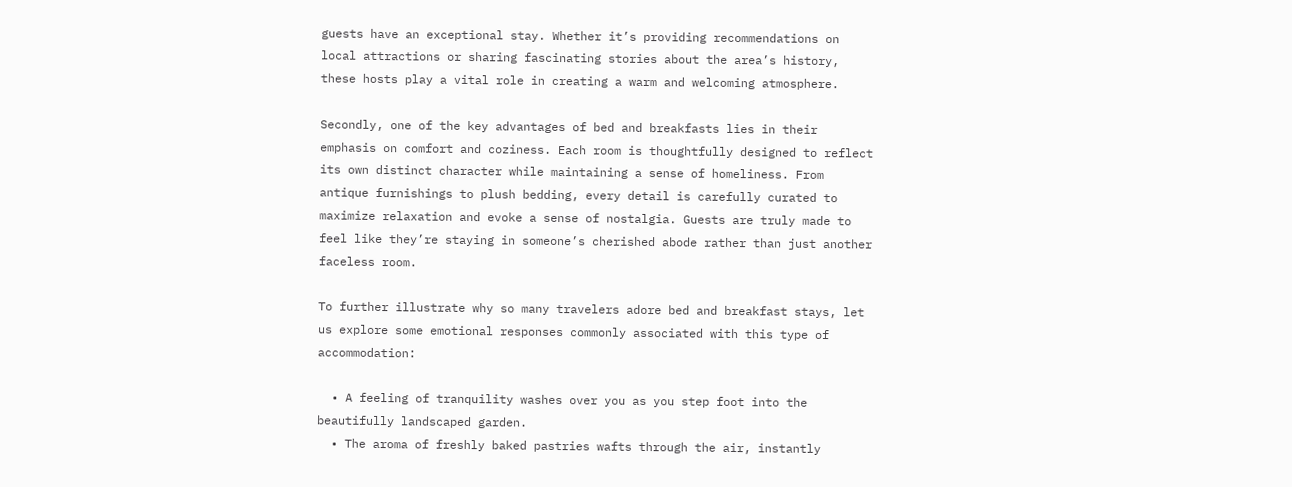guests have an exceptional stay. Whether it’s providing recommendations on local attractions or sharing fascinating stories about the area’s history, these hosts play a vital role in creating a warm and welcoming atmosphere.

Secondly, one of the key advantages of bed and breakfasts lies in their emphasis on comfort and coziness. Each room is thoughtfully designed to reflect its own distinct character while maintaining a sense of homeliness. From antique furnishings to plush bedding, every detail is carefully curated to maximize relaxation and evoke a sense of nostalgia. Guests are truly made to feel like they’re staying in someone’s cherished abode rather than just another faceless room.

To further illustrate why so many travelers adore bed and breakfast stays, let us explore some emotional responses commonly associated with this type of accommodation:

  • A feeling of tranquility washes over you as you step foot into the beautifully landscaped garden.
  • The aroma of freshly baked pastries wafts through the air, instantly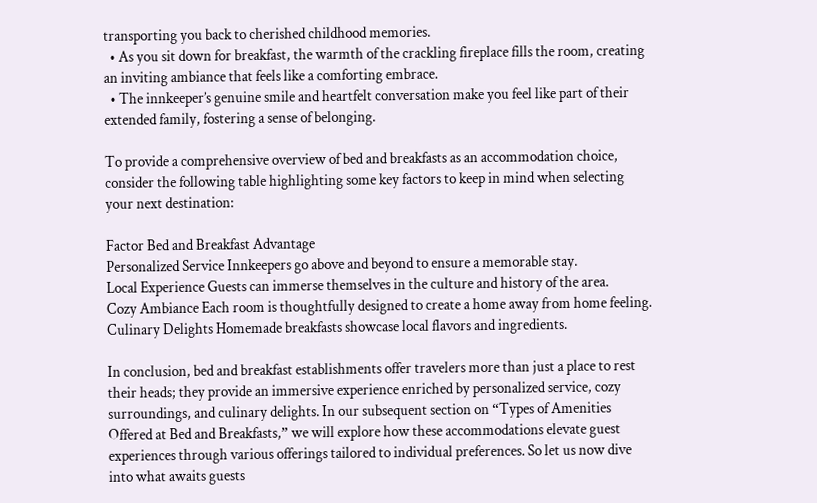transporting you back to cherished childhood memories.
  • As you sit down for breakfast, the warmth of the crackling fireplace fills the room, creating an inviting ambiance that feels like a comforting embrace.
  • The innkeeper’s genuine smile and heartfelt conversation make you feel like part of their extended family, fostering a sense of belonging.

To provide a comprehensive overview of bed and breakfasts as an accommodation choice, consider the following table highlighting some key factors to keep in mind when selecting your next destination:

Factor Bed and Breakfast Advantage
Personalized Service Innkeepers go above and beyond to ensure a memorable stay.
Local Experience Guests can immerse themselves in the culture and history of the area.
Cozy Ambiance Each room is thoughtfully designed to create a home away from home feeling.
Culinary Delights Homemade breakfasts showcase local flavors and ingredients.

In conclusion, bed and breakfast establishments offer travelers more than just a place to rest their heads; they provide an immersive experience enriched by personalized service, cozy surroundings, and culinary delights. In our subsequent section on “Types of Amenities Offered at Bed and Breakfasts,” we will explore how these accommodations elevate guest experiences through various offerings tailored to individual preferences. So let us now dive into what awaits guests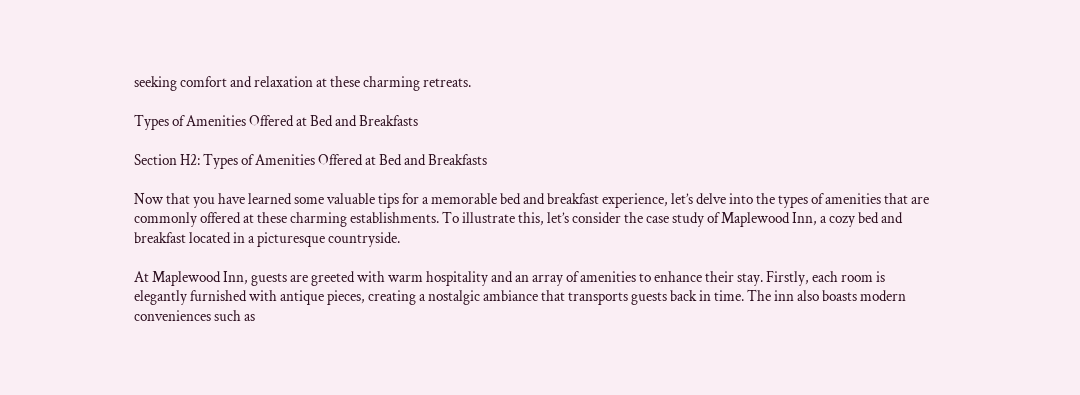seeking comfort and relaxation at these charming retreats.

Types of Amenities Offered at Bed and Breakfasts

Section H2: Types of Amenities Offered at Bed and Breakfasts

Now that you have learned some valuable tips for a memorable bed and breakfast experience, let’s delve into the types of amenities that are commonly offered at these charming establishments. To illustrate this, let’s consider the case study of Maplewood Inn, a cozy bed and breakfast located in a picturesque countryside.

At Maplewood Inn, guests are greeted with warm hospitality and an array of amenities to enhance their stay. Firstly, each room is elegantly furnished with antique pieces, creating a nostalgic ambiance that transports guests back in time. The inn also boasts modern conveniences such as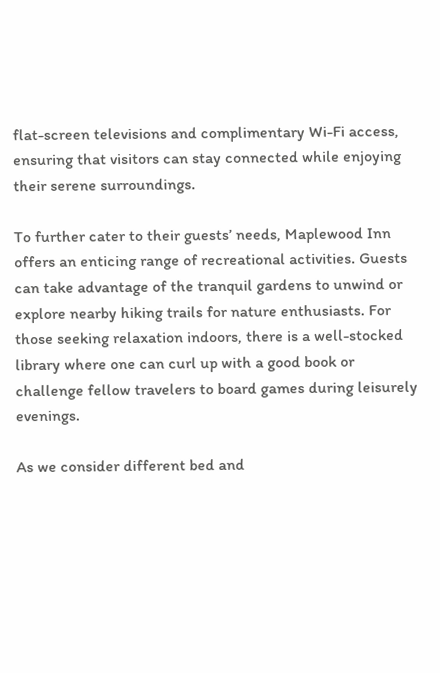flat-screen televisions and complimentary Wi-Fi access, ensuring that visitors can stay connected while enjoying their serene surroundings.

To further cater to their guests’ needs, Maplewood Inn offers an enticing range of recreational activities. Guests can take advantage of the tranquil gardens to unwind or explore nearby hiking trails for nature enthusiasts. For those seeking relaxation indoors, there is a well-stocked library where one can curl up with a good book or challenge fellow travelers to board games during leisurely evenings.

As we consider different bed and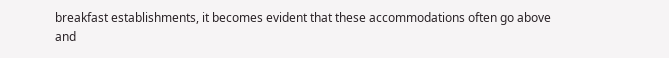breakfast establishments, it becomes evident that these accommodations often go above and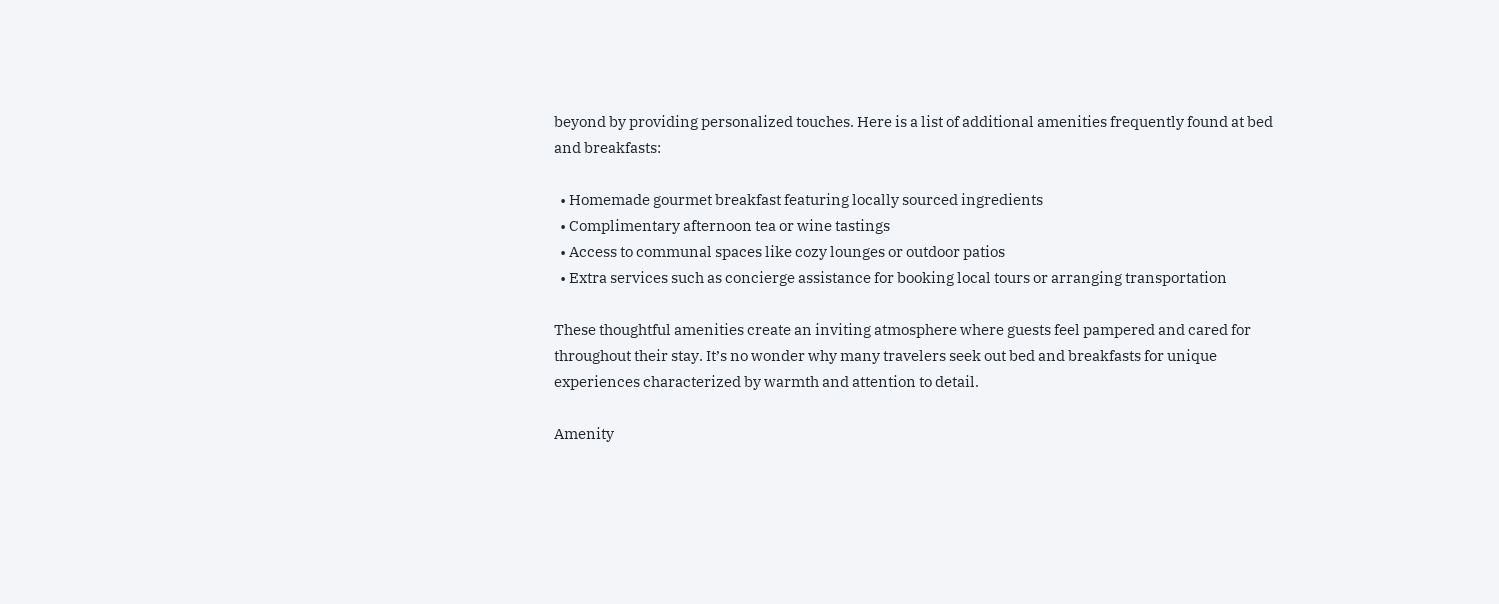beyond by providing personalized touches. Here is a list of additional amenities frequently found at bed and breakfasts:

  • Homemade gourmet breakfast featuring locally sourced ingredients
  • Complimentary afternoon tea or wine tastings
  • Access to communal spaces like cozy lounges or outdoor patios
  • Extra services such as concierge assistance for booking local tours or arranging transportation

These thoughtful amenities create an inviting atmosphere where guests feel pampered and cared for throughout their stay. It’s no wonder why many travelers seek out bed and breakfasts for unique experiences characterized by warmth and attention to detail.

Amenity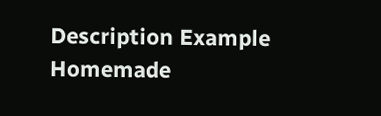Description Example
Homemade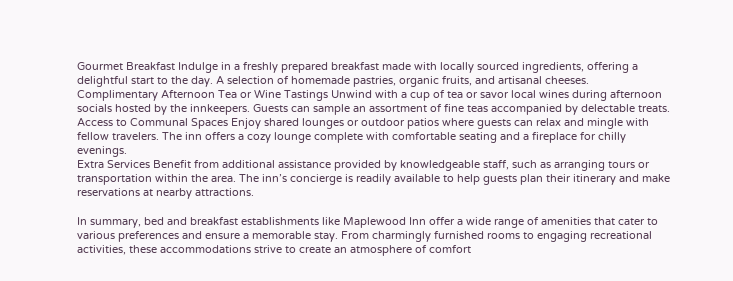Gourmet Breakfast Indulge in a freshly prepared breakfast made with locally sourced ingredients, offering a delightful start to the day. A selection of homemade pastries, organic fruits, and artisanal cheeses.
Complimentary Afternoon Tea or Wine Tastings Unwind with a cup of tea or savor local wines during afternoon socials hosted by the innkeepers. Guests can sample an assortment of fine teas accompanied by delectable treats.
Access to Communal Spaces Enjoy shared lounges or outdoor patios where guests can relax and mingle with fellow travelers. The inn offers a cozy lounge complete with comfortable seating and a fireplace for chilly evenings.
Extra Services Benefit from additional assistance provided by knowledgeable staff, such as arranging tours or transportation within the area. The inn’s concierge is readily available to help guests plan their itinerary and make reservations at nearby attractions.

In summary, bed and breakfast establishments like Maplewood Inn offer a wide range of amenities that cater to various preferences and ensure a memorable stay. From charmingly furnished rooms to engaging recreational activities, these accommodations strive to create an atmosphere of comfort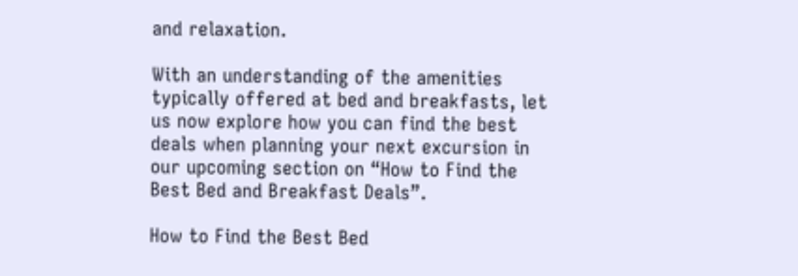and relaxation.

With an understanding of the amenities typically offered at bed and breakfasts, let us now explore how you can find the best deals when planning your next excursion in our upcoming section on “How to Find the Best Bed and Breakfast Deals”.

How to Find the Best Bed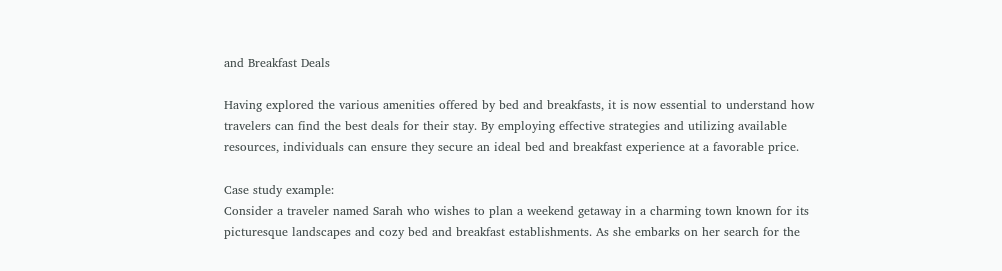and Breakfast Deals

Having explored the various amenities offered by bed and breakfasts, it is now essential to understand how travelers can find the best deals for their stay. By employing effective strategies and utilizing available resources, individuals can ensure they secure an ideal bed and breakfast experience at a favorable price.

Case study example:
Consider a traveler named Sarah who wishes to plan a weekend getaway in a charming town known for its picturesque landscapes and cozy bed and breakfast establishments. As she embarks on her search for the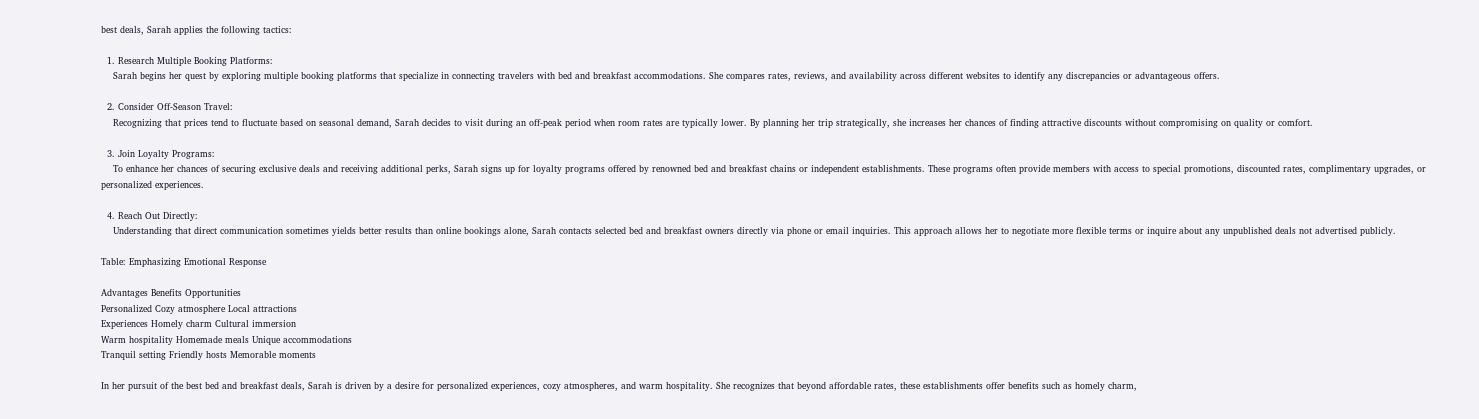best deals, Sarah applies the following tactics:

  1. Research Multiple Booking Platforms:
    Sarah begins her quest by exploring multiple booking platforms that specialize in connecting travelers with bed and breakfast accommodations. She compares rates, reviews, and availability across different websites to identify any discrepancies or advantageous offers.

  2. Consider Off-Season Travel:
    Recognizing that prices tend to fluctuate based on seasonal demand, Sarah decides to visit during an off-peak period when room rates are typically lower. By planning her trip strategically, she increases her chances of finding attractive discounts without compromising on quality or comfort.

  3. Join Loyalty Programs:
    To enhance her chances of securing exclusive deals and receiving additional perks, Sarah signs up for loyalty programs offered by renowned bed and breakfast chains or independent establishments. These programs often provide members with access to special promotions, discounted rates, complimentary upgrades, or personalized experiences.

  4. Reach Out Directly:
    Understanding that direct communication sometimes yields better results than online bookings alone, Sarah contacts selected bed and breakfast owners directly via phone or email inquiries. This approach allows her to negotiate more flexible terms or inquire about any unpublished deals not advertised publicly.

Table: Emphasizing Emotional Response

Advantages Benefits Opportunities
Personalized Cozy atmosphere Local attractions
Experiences Homely charm Cultural immersion
Warm hospitality Homemade meals Unique accommodations
Tranquil setting Friendly hosts Memorable moments

In her pursuit of the best bed and breakfast deals, Sarah is driven by a desire for personalized experiences, cozy atmospheres, and warm hospitality. She recognizes that beyond affordable rates, these establishments offer benefits such as homely charm,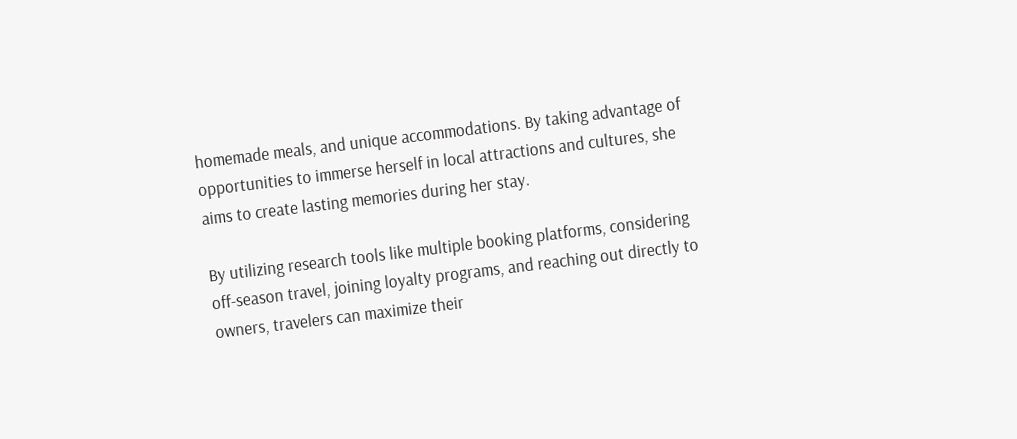homemade meals, and unique accommodations. By taking advantage of opportunities to immerse herself in local attractions and cultures, she aims to create lasting memories during her stay.

By utilizing research tools like multiple booking platforms, considering off-season travel, joining loyalty programs, and reaching out directly to owners, travelers can maximize their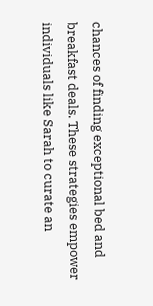chances of finding exceptional bed and breakfast deals. These strategies empower individuals like Sarah to curate an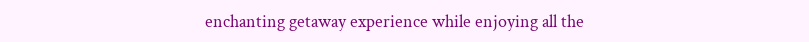enchanting getaway experience while enjoying all the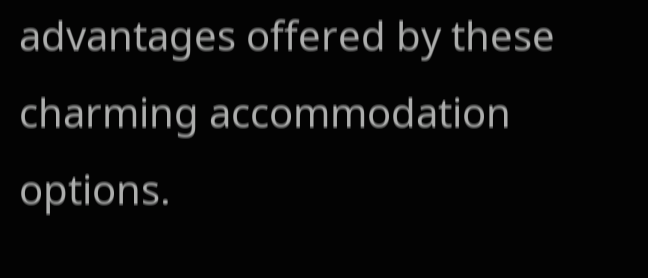advantages offered by these charming accommodation options.